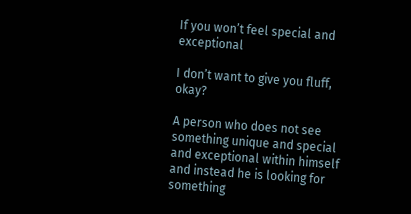If you won’t feel special and exceptional

I don’t want to give you fluff, okay?

A person who does not see something unique and special and exceptional within himself and instead he is looking for something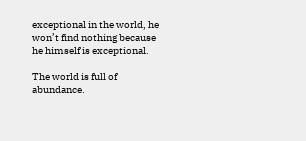exceptional in the world, he won’t find nothing because he himself is exceptional.

The world is full of abundance.